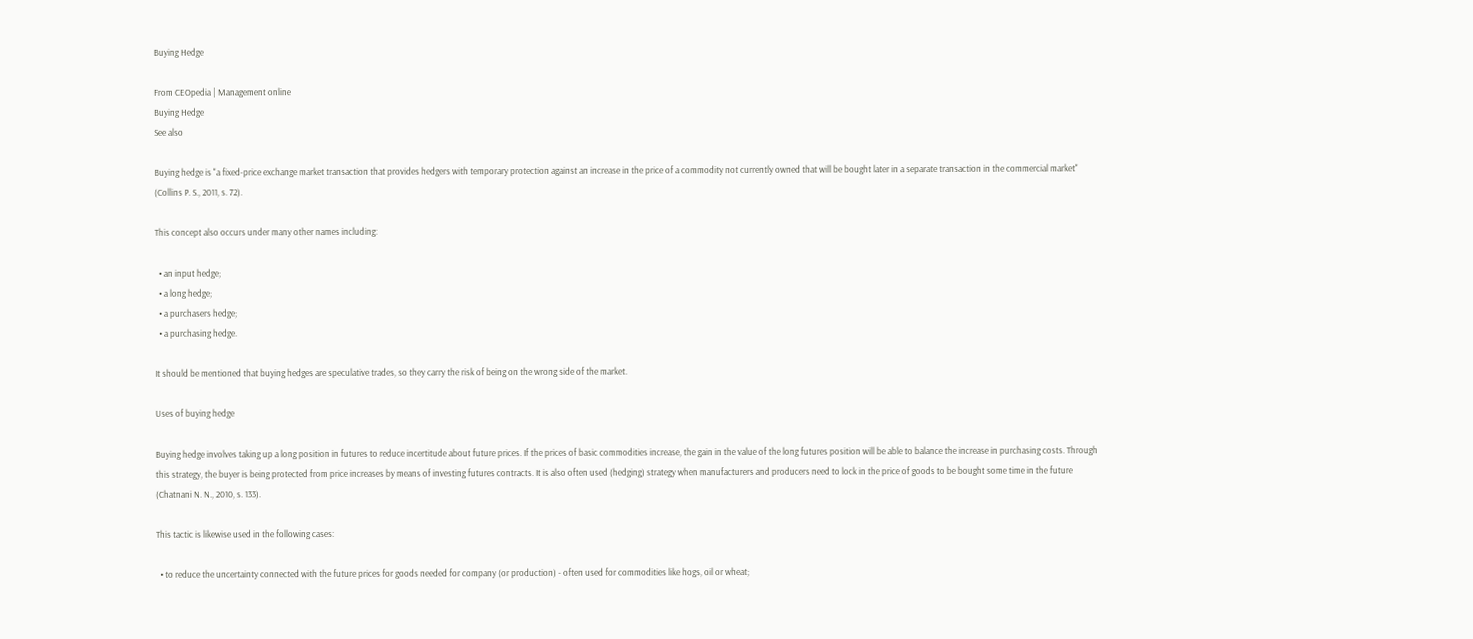Buying Hedge

From CEOpedia | Management online
Buying Hedge
See also

Buying hedge is "a fixed-price exchange market transaction that provides hedgers with temporary protection against an increase in the price of a commodity not currently owned that will be bought later in a separate transaction in the commercial market" (Collins P. S., 2011, s. 72).

This concept also occurs under many other names including:

  • an input hedge;
  • a long hedge;
  • a purchasers hedge;
  • a purchasing hedge.

It should be mentioned that buying hedges are speculative trades, so they carry the risk of being on the wrong side of the market.

Uses of buying hedge

Buying hedge involves taking up a long position in futures to reduce incertitude about future prices. If the prices of basic commodities increase, the gain in the value of the long futures position will be able to balance the increase in purchasing costs. Through this strategy, the buyer is being protected from price increases by means of investing futures contracts. It is also often used (hedging) strategy when manufacturers and producers need to lock in the price of goods to be bought some time in the future (Chatnani N. N., 2010, s. 133).

This tactic is likewise used in the following cases:

  • to reduce the uncertainty connected with the future prices for goods needed for company (or production) - often used for commodities like hogs, oil or wheat;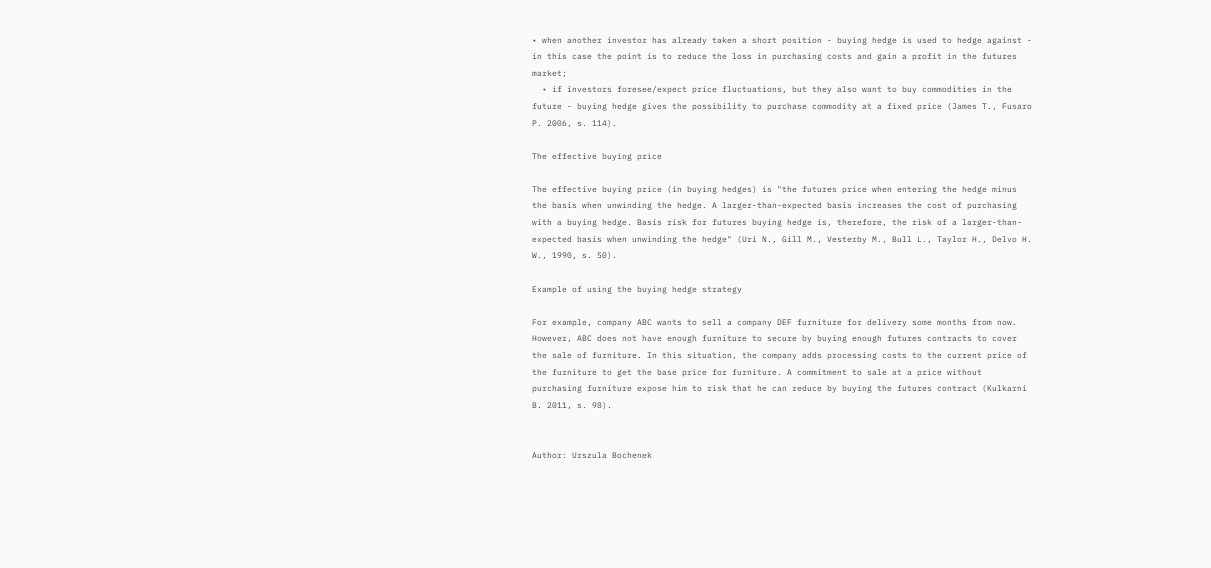• when another investor has already taken a short position - buying hedge is used to hedge against - in this case the point is to reduce the loss in purchasing costs and gain a profit in the futures market;
  • if investors foresee/expect price fluctuations, but they also want to buy commodities in the future - buying hedge gives the possibility to purchase commodity at a fixed price (James T., Fusaro P. 2006, s. 114).

The effective buying price

The effective buying price (in buying hedges) is "the futures price when entering the hedge minus the basis when unwinding the hedge. A larger-than-expected basis increases the cost of purchasing with a buying hedge. Basis risk for futures buying hedge is, therefore, the risk of a larger-than-expected basis when unwinding the hedge" (Uri N., Gill M., Vesterby M., Bull L., Taylor H., Delvo H. W., 1990, s. 50).

Example of using the buying hedge strategy

For example, company ABC wants to sell a company DEF furniture for delivery some months from now. However, ABC does not have enough furniture to secure by buying enough futures contracts to cover the sale of furniture. In this situation, the company adds processing costs to the current price of the furniture to get the base price for furniture. A commitment to sale at a price without purchasing furniture expose him to risk that he can reduce by buying the futures contract (Kulkarni B. 2011, s. 98).


Author: Urszula Bochenek